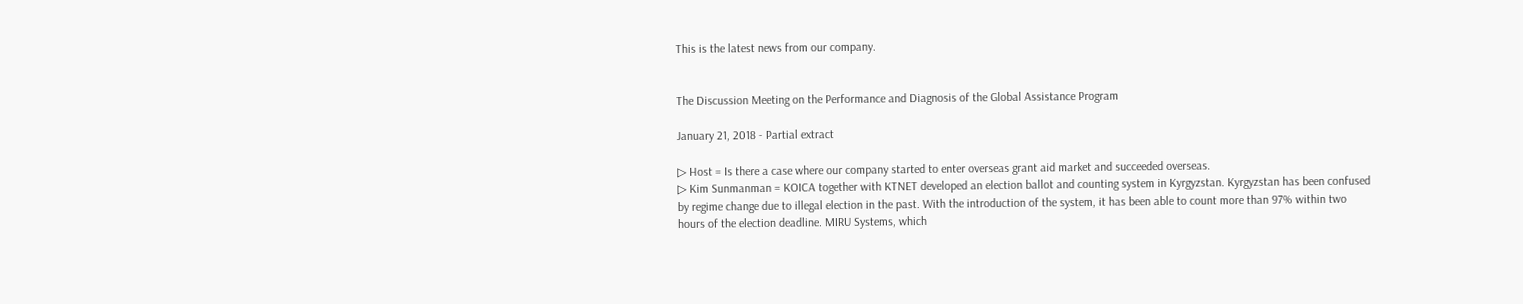This is the latest news from our company.


The Discussion Meeting on the Performance and Diagnosis of the Global Assistance Program

January 21, 2018 - Partial extract

▷ Host = Is there a case where our company started to enter overseas grant aid market and succeeded overseas.
▷ Kim Sunmanman = KOICA together with KTNET developed an election ballot and counting system in Kyrgyzstan. Kyrgyzstan has been confused by regime change due to illegal election in the past. With the introduction of the system, it has been able to count more than 97% within two hours of the election deadline. MIRU Systems, which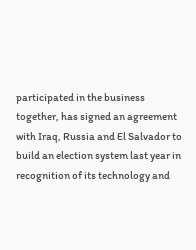participated in the business together, has signed an agreement with Iraq, Russia and El Salvador to build an election system last year in recognition of its technology and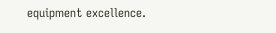equipment excellence.